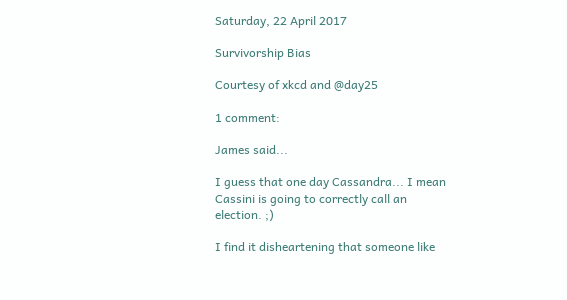Saturday, 22 April 2017

Survivorship Bias

Courtesy of xkcd and @day25

1 comment:

James said...

I guess that one day Cassandra... I mean Cassini is going to correctly call an election. ;)

I find it disheartening that someone like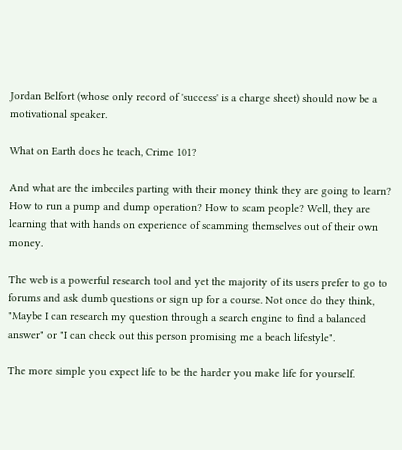Jordan Belfort (whose only record of 'success' is a charge sheet) should now be a motivational speaker.

What on Earth does he teach, Crime 101?

And what are the imbeciles parting with their money think they are going to learn? How to run a pump and dump operation? How to scam people? Well, they are learning that with hands on experience of scamming themselves out of their own money.

The web is a powerful research tool and yet the majority of its users prefer to go to forums and ask dumb questions or sign up for a course. Not once do they think, "Maybe I can research my question through a search engine to find a balanced answer" or "I can check out this person promising me a beach lifestyle".

The more simple you expect life to be the harder you make life for yourself.